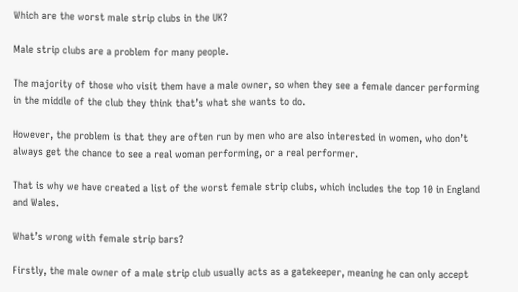Which are the worst male strip clubs in the UK?

Male strip clubs are a problem for many people.

The majority of those who visit them have a male owner, so when they see a female dancer performing in the middle of the club they think that’s what she wants to do.

However, the problem is that they are often run by men who are also interested in women, who don’t always get the chance to see a real woman performing, or a real performer.

That is why we have created a list of the worst female strip clubs, which includes the top 10 in England and Wales.

What’s wrong with female strip bars?

Firstly, the male owner of a male strip club usually acts as a gatekeeper, meaning he can only accept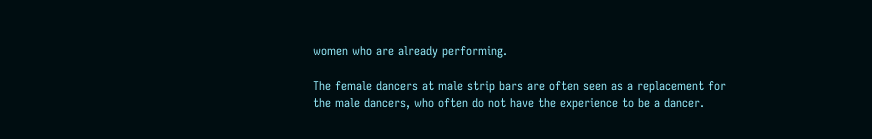women who are already performing.

The female dancers at male strip bars are often seen as a replacement for the male dancers, who often do not have the experience to be a dancer.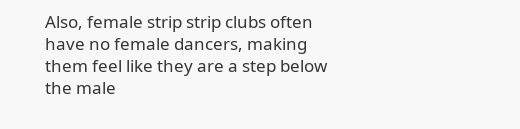Also, female strip strip clubs often have no female dancers, making them feel like they are a step below the male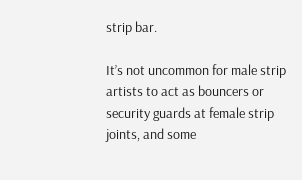strip bar.

It’s not uncommon for male strip artists to act as bouncers or security guards at female strip joints, and some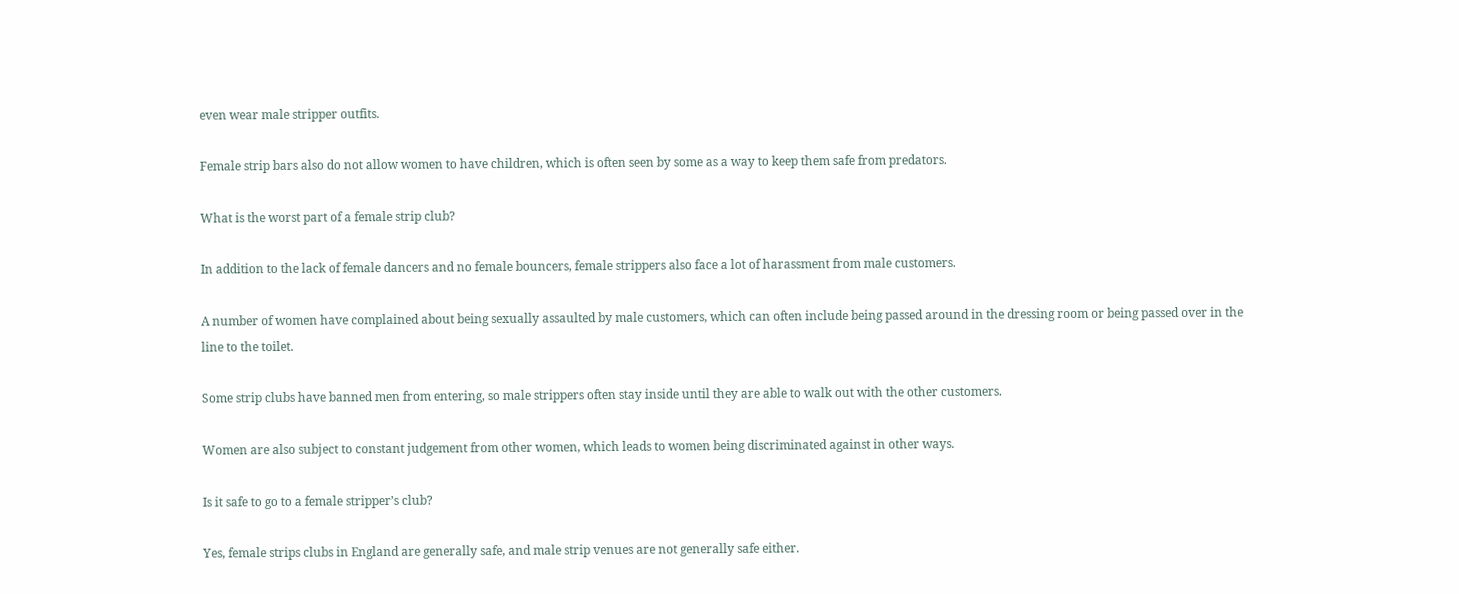even wear male stripper outfits.

Female strip bars also do not allow women to have children, which is often seen by some as a way to keep them safe from predators.

What is the worst part of a female strip club?

In addition to the lack of female dancers and no female bouncers, female strippers also face a lot of harassment from male customers.

A number of women have complained about being sexually assaulted by male customers, which can often include being passed around in the dressing room or being passed over in the line to the toilet.

Some strip clubs have banned men from entering, so male strippers often stay inside until they are able to walk out with the other customers.

Women are also subject to constant judgement from other women, which leads to women being discriminated against in other ways.

Is it safe to go to a female stripper’s club?

Yes, female strips clubs in England are generally safe, and male strip venues are not generally safe either.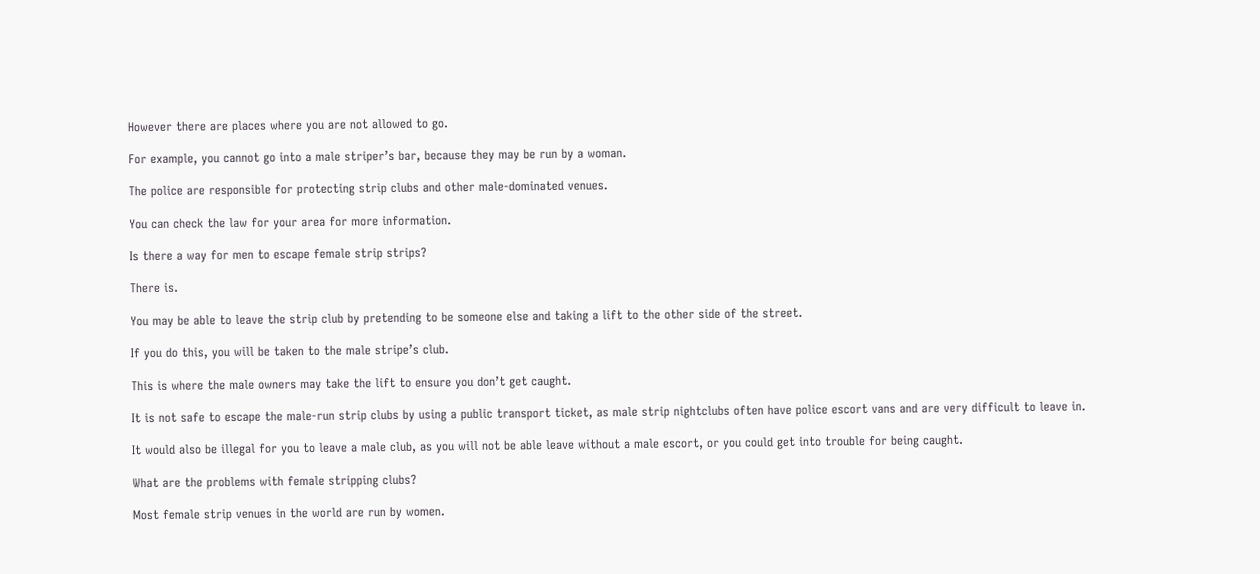However there are places where you are not allowed to go.

For example, you cannot go into a male striper’s bar, because they may be run by a woman.

The police are responsible for protecting strip clubs and other male-dominated venues.

You can check the law for your area for more information.

Is there a way for men to escape female strip strips?

There is.

You may be able to leave the strip club by pretending to be someone else and taking a lift to the other side of the street.

If you do this, you will be taken to the male stripe’s club.

This is where the male owners may take the lift to ensure you don’t get caught.

It is not safe to escape the male-run strip clubs by using a public transport ticket, as male strip nightclubs often have police escort vans and are very difficult to leave in.

It would also be illegal for you to leave a male club, as you will not be able leave without a male escort, or you could get into trouble for being caught.

What are the problems with female stripping clubs?

Most female strip venues in the world are run by women.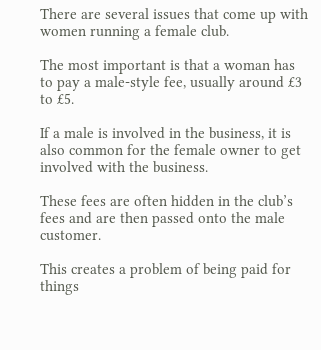There are several issues that come up with women running a female club.

The most important is that a woman has to pay a male-style fee, usually around £3 to £5.

If a male is involved in the business, it is also common for the female owner to get involved with the business.

These fees are often hidden in the club’s fees and are then passed onto the male customer.

This creates a problem of being paid for things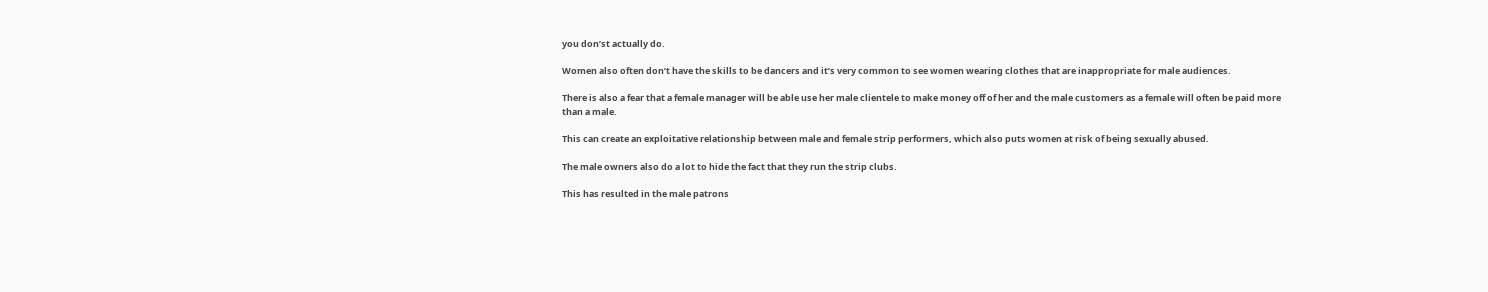you don’st actually do.

Women also often don’t have the skills to be dancers and it’s very common to see women wearing clothes that are inappropriate for male audiences.

There is also a fear that a female manager will be able use her male clientele to make money off of her and the male customers as a female will often be paid more than a male.

This can create an exploitative relationship between male and female strip performers, which also puts women at risk of being sexually abused.

The male owners also do a lot to hide the fact that they run the strip clubs.

This has resulted in the male patrons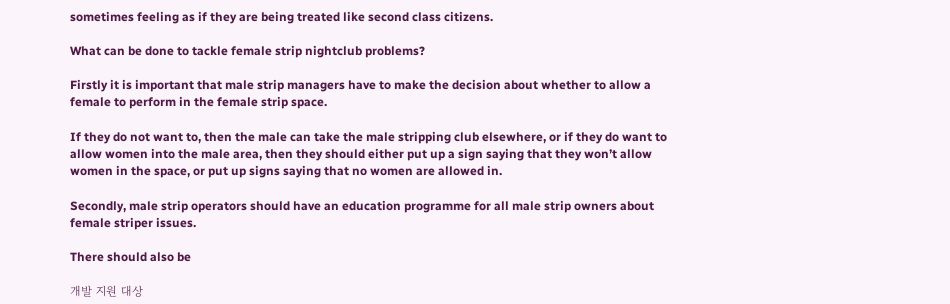sometimes feeling as if they are being treated like second class citizens.

What can be done to tackle female strip nightclub problems?

Firstly it is important that male strip managers have to make the decision about whether to allow a female to perform in the female strip space.

If they do not want to, then the male can take the male stripping club elsewhere, or if they do want to allow women into the male area, then they should either put up a sign saying that they won’t allow women in the space, or put up signs saying that no women are allowed in.

Secondly, male strip operators should have an education programme for all male strip owners about female striper issues.

There should also be

개발 지원 대상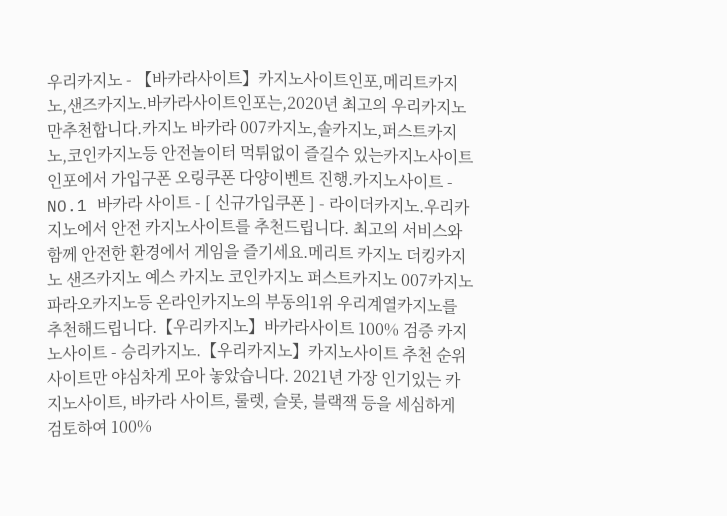우리카지노 - 【바카라사이트】카지노사이트인포,메리트카지노,샌즈카지노.바카라사이트인포는,2020년 최고의 우리카지노만추천합니다.카지노 바카라 007카지노,솔카지노,퍼스트카지노,코인카지노등 안전놀이터 먹튀없이 즐길수 있는카지노사이트인포에서 가입구폰 오링쿠폰 다양이벤트 진행.카지노사이트 - NO.1 바카라 사이트 - [ 신규가입쿠폰 ] - 라이더카지노.우리카지노에서 안전 카지노사이트를 추천드립니다. 최고의 서비스와 함께 안전한 환경에서 게임을 즐기세요.메리트 카지노 더킹카지노 샌즈카지노 예스 카지노 코인카지노 퍼스트카지노 007카지노 파라오카지노등 온라인카지노의 부동의1위 우리계열카지노를 추천해드립니다.【우리카지노】바카라사이트 100% 검증 카지노사이트 - 승리카지노.【우리카지노】카지노사이트 추천 순위 사이트만 야심차게 모아 놓았습니다. 2021년 가장 인기있는 카지노사이트, 바카라 사이트, 룰렛, 슬롯, 블랙잭 등을 세심하게 검토하여 100%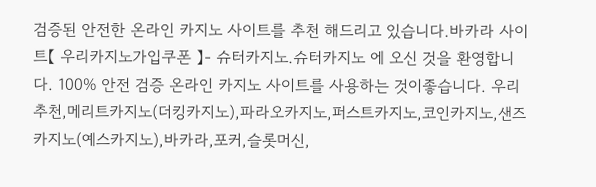검증된 안전한 온라인 카지노 사이트를 추천 해드리고 있습니다.바카라 사이트【 우리카지노가입쿠폰 】- 슈터카지노.슈터카지노 에 오신 것을 환영합니다. 100% 안전 검증 온라인 카지노 사이트를 사용하는 것이좋습니다. 우리추천,메리트카지노(더킹카지노),파라오카지노,퍼스트카지노,코인카지노,샌즈카지노(예스카지노),바카라,포커,슬롯머신,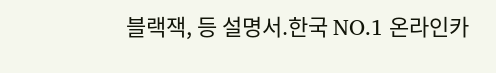블랙잭, 등 설명서.한국 NO.1 온라인카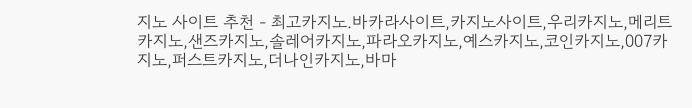지노 사이트 추천 - 최고카지노.바카라사이트,카지노사이트,우리카지노,메리트카지노,샌즈카지노,솔레어카지노,파라오카지노,예스카지노,코인카지노,007카지노,퍼스트카지노,더나인카지노,바마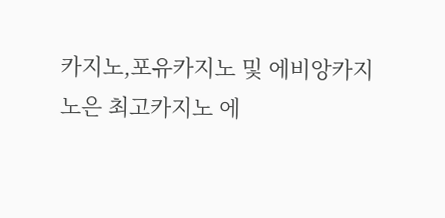카지노,포유카지노 및 에비앙카지노은 최고카지노 에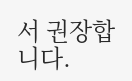서 권장합니다.